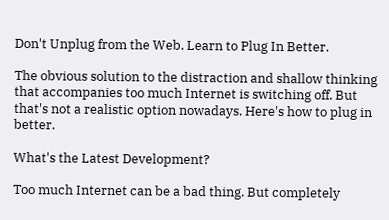Don't Unplug from the Web. Learn to Plug In Better.

The obvious solution to the distraction and shallow thinking that accompanies too much Internet is switching off. But that's not a realistic option nowadays. Here's how to plug in better.

What's the Latest Development?

Too much Internet can be a bad thing. But completely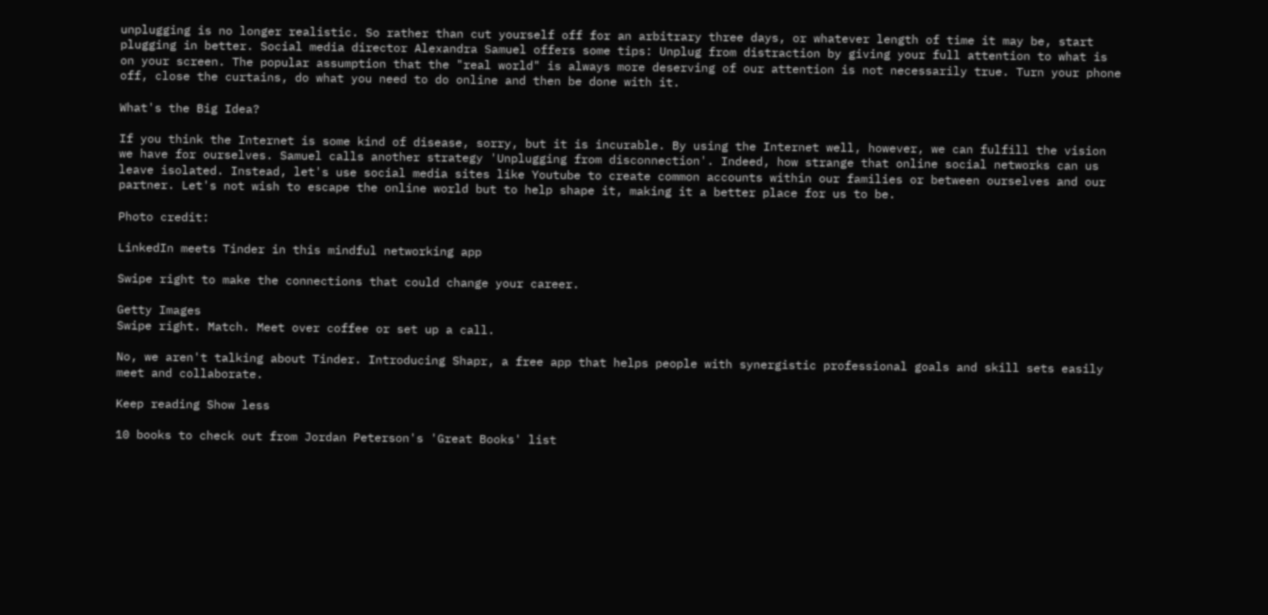unplugging is no longer realistic. So rather than cut yourself off for an arbitrary three days, or whatever length of time it may be, start plugging in better. Social media director Alexandra Samuel offers some tips: Unplug from distraction by giving your full attention to what is on your screen. The popular assumption that the "real world" is always more deserving of our attention is not necessarily true. Turn your phone off, close the curtains, do what you need to do online and then be done with it.

What's the Big Idea?

If you think the Internet is some kind of disease, sorry, but it is incurable. By using the Internet well, however, we can fulfill the vision we have for ourselves. Samuel calls another strategy 'Unplugging from disconnection'. Indeed, how strange that online social networks can us leave isolated. Instead, let's use social media sites like Youtube to create common accounts within our families or between ourselves and our partner. Let's not wish to escape the online world but to help shape it, making it a better place for us to be.

Photo credit:

LinkedIn meets Tinder in this mindful networking app

Swipe right to make the connections that could change your career.

Getty Images
Swipe right. Match. Meet over coffee or set up a call.

No, we aren't talking about Tinder. Introducing Shapr, a free app that helps people with synergistic professional goals and skill sets easily meet and collaborate.

Keep reading Show less

10 books to check out from Jordan Peterson's 'Great Books' list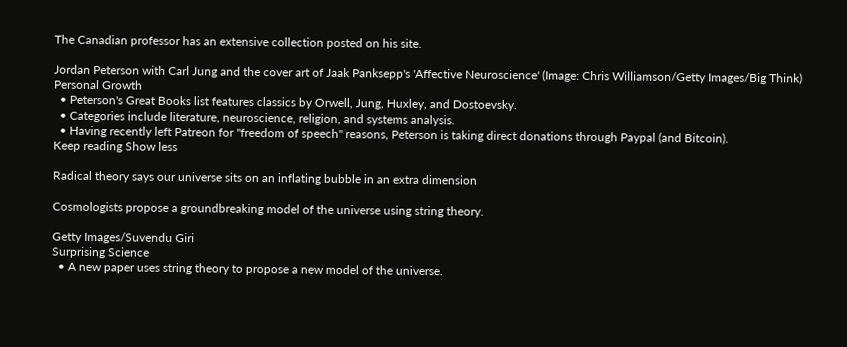The Canadian professor has an extensive collection posted on his site.

Jordan Peterson with Carl Jung and the cover art of Jaak Panksepp's 'Affective Neuroscience' (Image: Chris Williamson/Getty Images/Big Think)
Personal Growth
  • Peterson's Great Books list features classics by Orwell, Jung, Huxley, and Dostoevsky.
  • Categories include literature, neuroscience, religion, and systems analysis.
  • Having recently left Patreon for "freedom of speech" reasons, Peterson is taking direct donations through Paypal (and Bitcoin).
Keep reading Show less

Radical theory says our universe sits on an inflating bubble in an extra dimension

Cosmologists propose a groundbreaking model of the universe using string theory.

Getty Images/Suvendu Giri
Surprising Science
  • A new paper uses string theory to propose a new model of the universe.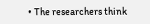• The researchers think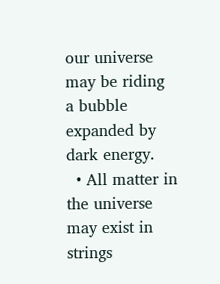our universe may be riding a bubble expanded by dark energy.
  • All matter in the universe may exist in strings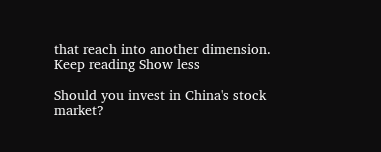that reach into another dimension.
Keep reading Show less

Should you invest in China's stock market?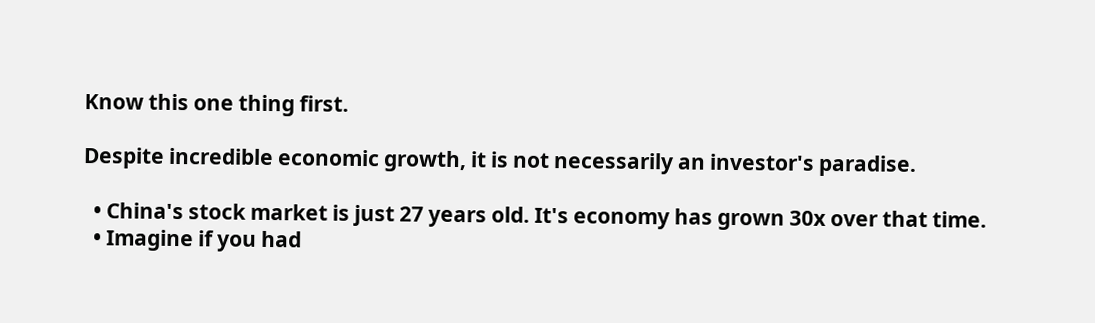Know this one thing first.

Despite incredible economic growth, it is not necessarily an investor's paradise.

  • China's stock market is just 27 years old. It's economy has grown 30x over that time.
  • Imagine if you had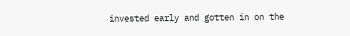invested early and gotten in on the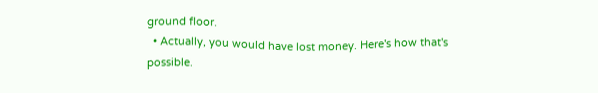ground floor.
  • Actually, you would have lost money. Here's how that's possible.